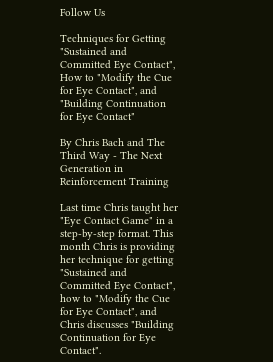Follow Us

Techniques for Getting "Sustained and Committed Eye Contact", How to "Modify the Cue for Eye Contact", and "Building Continuation for Eye Contact"

By Chris Bach and The Third Way - The Next Generation in Reinforcement Training

Last time Chris taught her "Eye Contact Game" in a step-by-step format. This month Chris is providing her technique for getting "Sustained and Committed Eye Contact", how to "Modify the Cue for Eye Contact", and Chris discusses "Building Continuation for Eye Contact".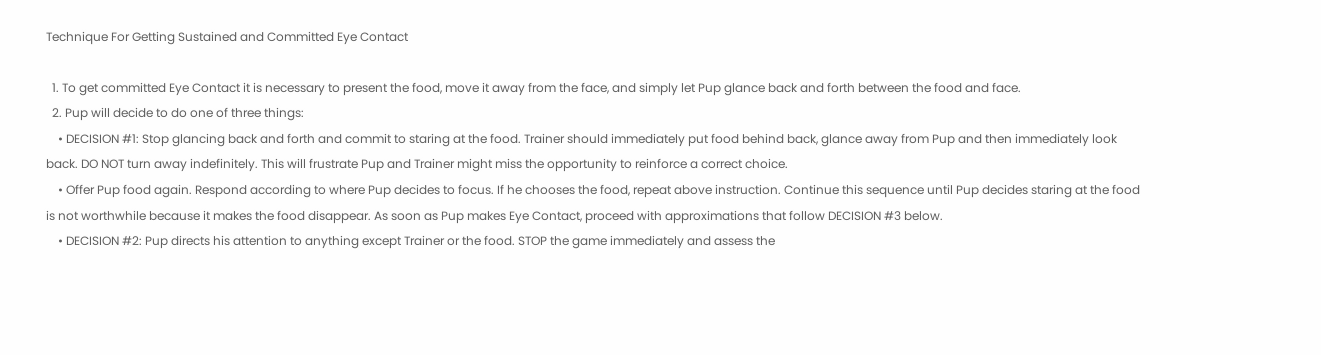Technique For Getting Sustained and Committed Eye Contact

  1. To get committed Eye Contact it is necessary to present the food, move it away from the face, and simply let Pup glance back and forth between the food and face.
  2. Pup will decide to do one of three things:
    • DECISION #1: Stop glancing back and forth and commit to staring at the food. Trainer should immediately put food behind back, glance away from Pup and then immediately look back. DO NOT turn away indefinitely. This will frustrate Pup and Trainer might miss the opportunity to reinforce a correct choice.
    • Offer Pup food again. Respond according to where Pup decides to focus. If he chooses the food, repeat above instruction. Continue this sequence until Pup decides staring at the food is not worthwhile because it makes the food disappear. As soon as Pup makes Eye Contact, proceed with approximations that follow DECISION #3 below.
    • DECISION #2: Pup directs his attention to anything except Trainer or the food. STOP the game immediately and assess the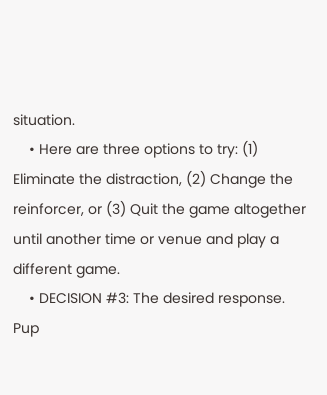situation.
    • Here are three options to try: (1) Eliminate the distraction, (2) Change the reinforcer, or (3) Quit the game altogether until another time or venue and play a different game.
    • DECISION #3: The desired response. Pup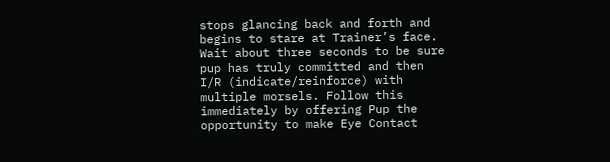stops glancing back and forth and begins to stare at Trainer’s face. Wait about three seconds to be sure pup has truly committed and then I/R (indicate/reinforce) with multiple morsels. Follow this immediately by offering Pup the opportunity to make Eye Contact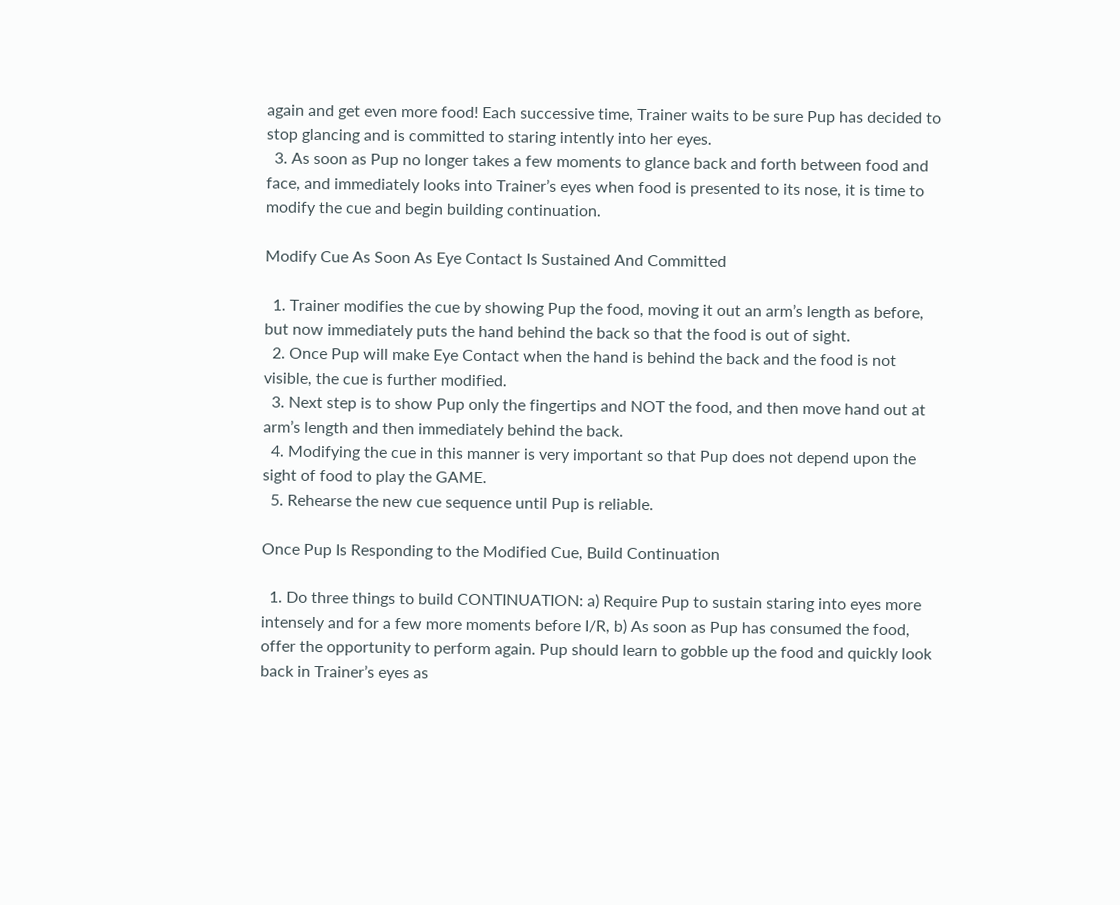again and get even more food! Each successive time, Trainer waits to be sure Pup has decided to stop glancing and is committed to staring intently into her eyes.
  3. As soon as Pup no longer takes a few moments to glance back and forth between food and face, and immediately looks into Trainer’s eyes when food is presented to its nose, it is time to modify the cue and begin building continuation.

Modify Cue As Soon As Eye Contact Is Sustained And Committed

  1. Trainer modifies the cue by showing Pup the food, moving it out an arm’s length as before, but now immediately puts the hand behind the back so that the food is out of sight.
  2. Once Pup will make Eye Contact when the hand is behind the back and the food is not visible, the cue is further modified.
  3. Next step is to show Pup only the fingertips and NOT the food, and then move hand out at arm’s length and then immediately behind the back.
  4. Modifying the cue in this manner is very important so that Pup does not depend upon the sight of food to play the GAME.
  5. Rehearse the new cue sequence until Pup is reliable.

Once Pup Is Responding to the Modified Cue, Build Continuation

  1. Do three things to build CONTINUATION: a) Require Pup to sustain staring into eyes more intensely and for a few more moments before I/R, b) As soon as Pup has consumed the food, offer the opportunity to perform again. Pup should learn to gobble up the food and quickly look back in Trainer’s eyes as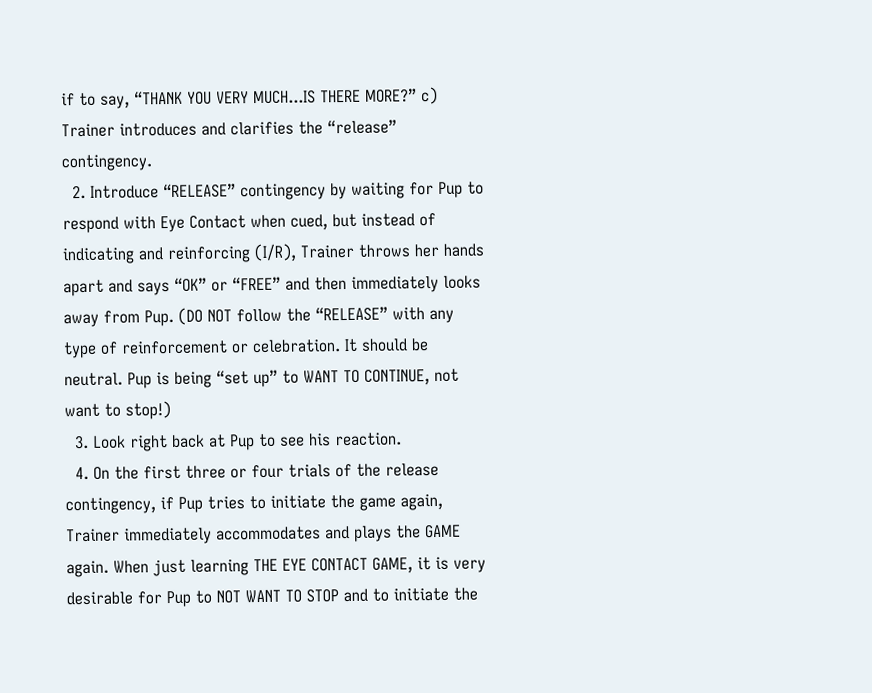if to say, “THANK YOU VERY MUCH...IS THERE MORE?” c) Trainer introduces and clarifies the “release” contingency.
  2. Introduce “RELEASE” contingency by waiting for Pup to respond with Eye Contact when cued, but instead of indicating and reinforcing (I/R), Trainer throws her hands apart and says “OK” or “FREE” and then immediately looks away from Pup. (DO NOT follow the “RELEASE” with any type of reinforcement or celebration. It should be neutral. Pup is being “set up” to WANT TO CONTINUE, not want to stop!)
  3. Look right back at Pup to see his reaction.
  4. On the first three or four trials of the release contingency, if Pup tries to initiate the game again, Trainer immediately accommodates and plays the GAME again. When just learning THE EYE CONTACT GAME, it is very desirable for Pup to NOT WANT TO STOP and to initiate the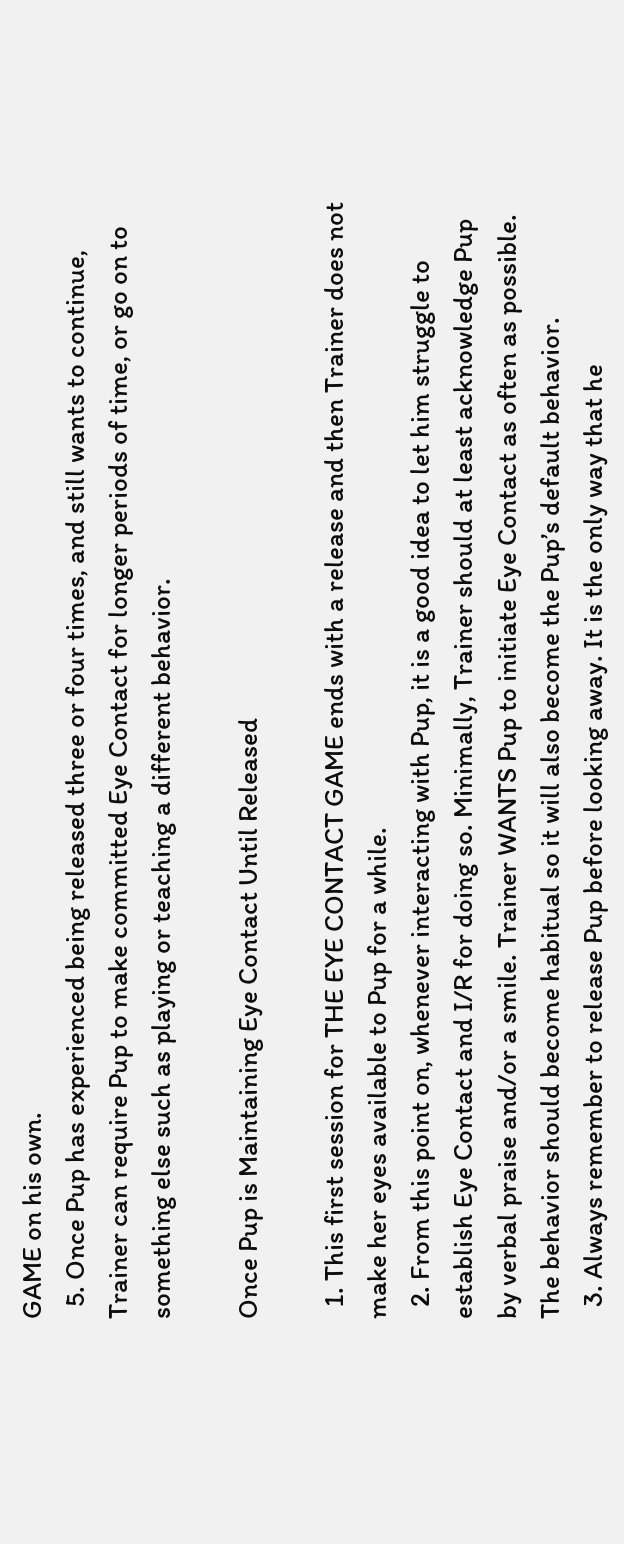GAME on his own.
  5. Once Pup has experienced being released three or four times, and still wants to continue, Trainer can require Pup to make committed Eye Contact for longer periods of time, or go on to something else such as playing or teaching a different behavior.

Once Pup is Maintaining Eye Contact Until Released

  1. This first session for THE EYE CONTACT GAME ends with a release and then Trainer does not make her eyes available to Pup for a while.
  2. From this point on, whenever interacting with Pup, it is a good idea to let him struggle to establish Eye Contact and I/R for doing so. Minimally, Trainer should at least acknowledge Pup by verbal praise and/or a smile. Trainer WANTS Pup to initiate Eye Contact as often as possible. The behavior should become habitual so it will also become the Pup’s default behavior.
  3. Always remember to release Pup before looking away. It is the only way that he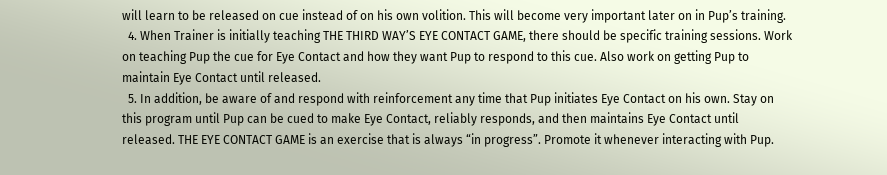will learn to be released on cue instead of on his own volition. This will become very important later on in Pup’s training.
  4. When Trainer is initially teaching THE THIRD WAY’S EYE CONTACT GAME, there should be specific training sessions. Work on teaching Pup the cue for Eye Contact and how they want Pup to respond to this cue. Also work on getting Pup to maintain Eye Contact until released.
  5. In addition, be aware of and respond with reinforcement any time that Pup initiates Eye Contact on his own. Stay on this program until Pup can be cued to make Eye Contact, reliably responds, and then maintains Eye Contact until released. THE EYE CONTACT GAME is an exercise that is always “in progress”. Promote it whenever interacting with Pup.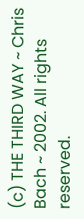(c) THE THIRD WAY ~ Chris Bach ~ 2002. All rights reserved.